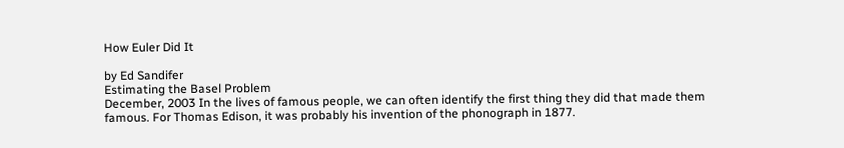How Euler Did It

by Ed Sandifer
Estimating the Basel Problem
December, 2003 In the lives of famous people, we can often identify the first thing they did that made them famous. For Thomas Edison, it was probably his invention of the phonograph in 1877.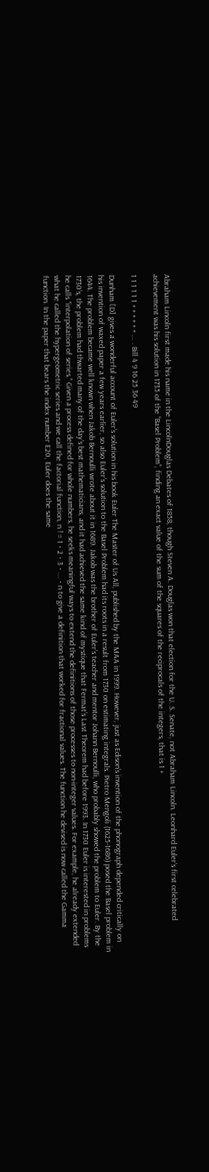Abraham Lincoln first made his name in the LincolnDouglas Debates of 1858, though Steven A. Douglas won that election for the U. S. Senate, not Abraham Lincoln. Leonhard Euler’s first celebrated achievement was his solution in 1735 of the “Basel Problem”, finding an exact value of the sum of the squares of the reciprocals of the integers, that is 1 +

1 1 1 1 1 1 + + + + + + ... . Bill 4 9 16 25 36 49

Dunham [D] gives a wonderful account of Euler’s solution in his book Euler The Master of Us All, published by the MAA in 1999. However, just as Edison’s invention of the phonograph depended critically on his invention of waxed paper a few years earlier, so also Euler’s solution to the Basel Problem had its roots in a result from 1730 on estimating integrals. Pietro Mengoli (1625-1686) posed the Basel problem in 1644. The problem became well known when Jakob Bernoulli wrote about it in 1689. Jakob was the brother of Euler’s teacher and mentor Johann Bernoulli, who probably showed the problem to Euler. By the 1730’s, the problem had thwarted many of the day’s best mathematicians, and it had achieved the same kind of mystique that Fermat’s Last Theorem had before 1993. In 1730 Euler is interested in problems he calls “interpolation of series.” Given a process defined for whole numbers, he seeks meaningful ways to extend the definitions of those processes to non-integer values. For example, he already extended what he called the hypergeometric series and we call the factorial function, n ! = 1 ⋅ 2 ⋅ 3 ⋅ ... ⋅ n to give a definition that worked for fractional values. The function he devised is now called the Gamma function. In the paper that bears the index number E20, Euler does the same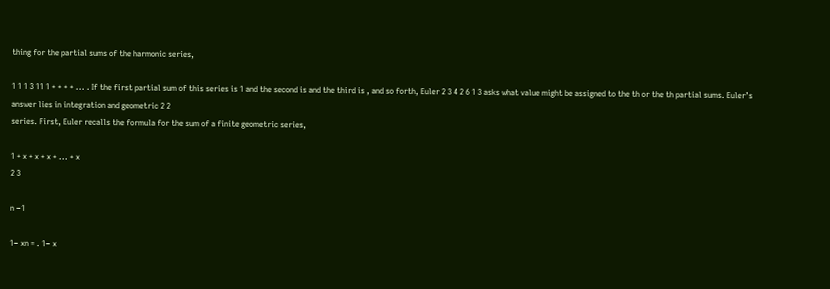thing for the partial sums of the harmonic series,

1 1 1 3 11 1 + + + + ... . If the first partial sum of this series is 1 and the second is and the third is , and so forth, Euler 2 3 4 2 6 1 3 asks what value might be assigned to the th or the th partial sums. Euler’s answer lies in integration and geometric 2 2
series. First, Euler recalls the formula for the sum of a finite geometric series,

1 + x + x + x + ... + x
2 3

n −1

1− xn = . 1− x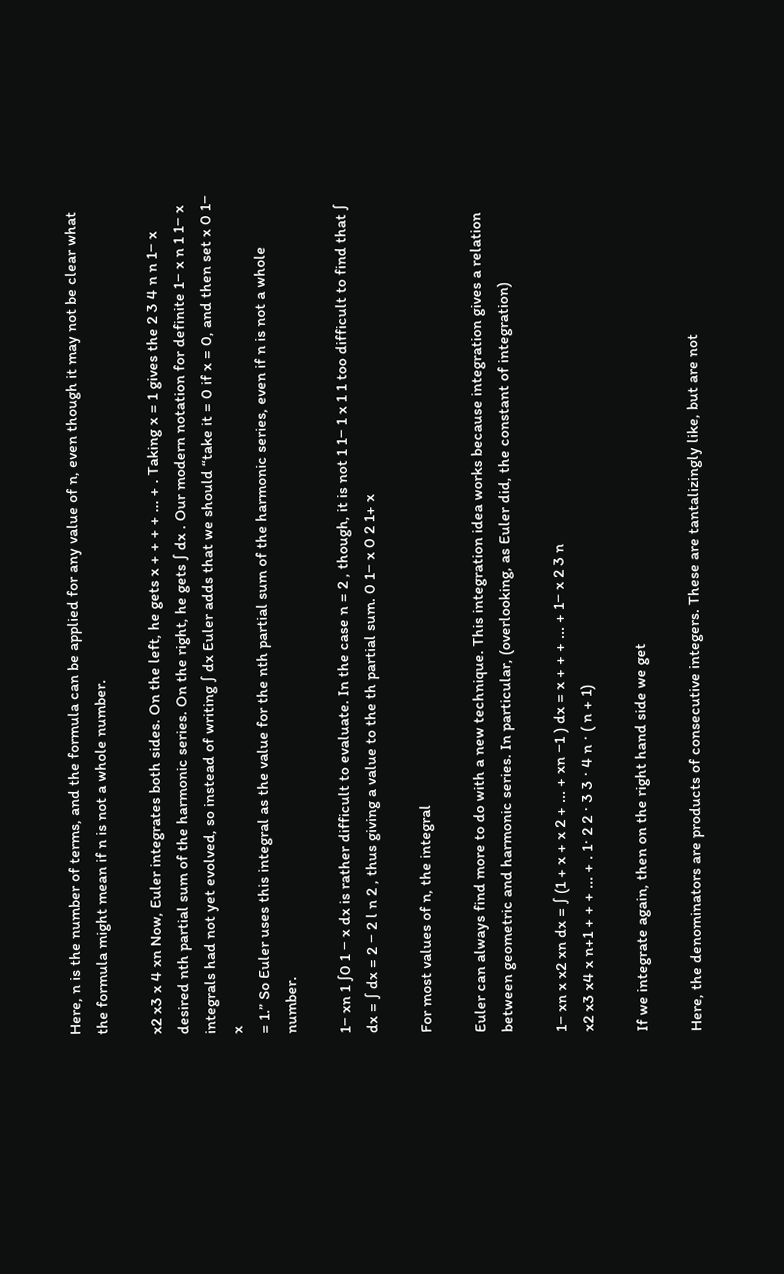Here, n is the number of terms, and the formula can be applied for any value of n, even though it may not be clear what the formula might mean if n is not a whole number.

x2 x3 x 4 xn Now, Euler integrates both sides. On the left, he gets x + + + + ... + . Taking x = 1 gives the 2 3 4 n n 1− x desired nth partial sum of the harmonic series. On the right, he gets ∫ dx . Our modern notation for definite 1− x n 1 1− x integrals had not yet evolved, so instead of writing ∫ dx Euler adds that we should “take it = 0 if x = 0, and then set x 0 1− x
= 1.” So Euler uses this integral as the value for the nth partial sum of the harmonic series, even if n is not a whole number.

1− xn 1 ∫0 1 − x dx is rather difficult to evaluate. In the case n = 2 , though, it is not 1 1− 1 x 1 1 too difficult to find that ∫ dx = ∫ dx = 2 − 2 l n 2 , thus giving a value to the th partial sum. 0 1− x 0 2 1+ x

For most values of n, the integral

Euler can always find more to do with a new technique. This integration idea works because integration gives a relation between geometric and harmonic series. In particular, (overlooking, as Euler did, the constant of integration)

1− xn x x2 xn dx = ∫ (1 + x + x 2 + ... + xn −1 ) dx = x + + + ... + 1− x 2 3 n
x2 x3 x4 x n+1 + + + ... + . 1⋅ 2 2 ⋅ 3 3 ⋅ 4 n ⋅ ( n + 1)

If we integrate again, then on the right hand side we get

Here, the denominators are products of consecutive integers. These are tantalizingly like, but are not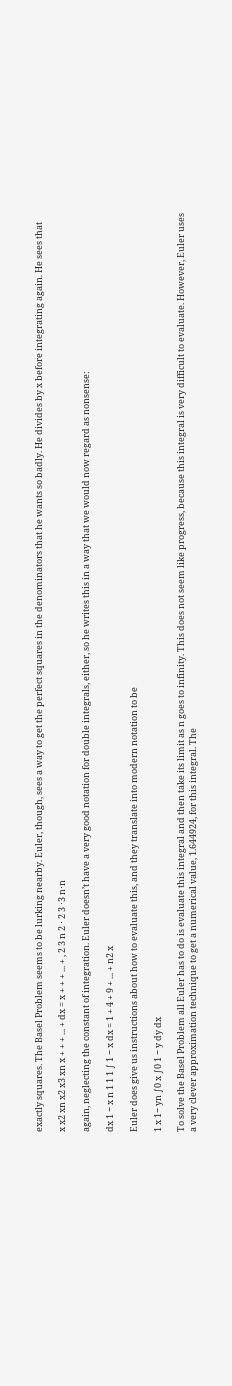exactly squares. The Basel Problem seems to be lurking nearby. Euler, though, sees a way to get the perfect squares in the denominators that he wants so badly. He divides by x before integrating again. He sees that

x x2 xn x2 x3 xn x + + + ... + dx = x + + + ... + , 2 3 n 2 ⋅ 2 3 ⋅3 n⋅n

again, neglecting the constant of integration. Euler doesn’t have a very good notation for double integrals, either, so he writes this in a way that we would now regard as nonsense:

dx 1 − x n 1 1 1 ∫ 1 − x dx = 1 + 4 + 9 + ... + n2 x

Euler does give us instructions about how to evaluate this, and they translate into modern notation to be

1 x 1− yn ∫0 x ∫0 1 − y dy dx

To solve the Basel Problem all Euler has to do is evaluate this integral and then take its limit as n goes to infinity. This does not seem like progress, because this integral is very difficult to evaluate. However, Euler uses a very clever approximation technique to get a numerical value, 1.644924, for this integral. The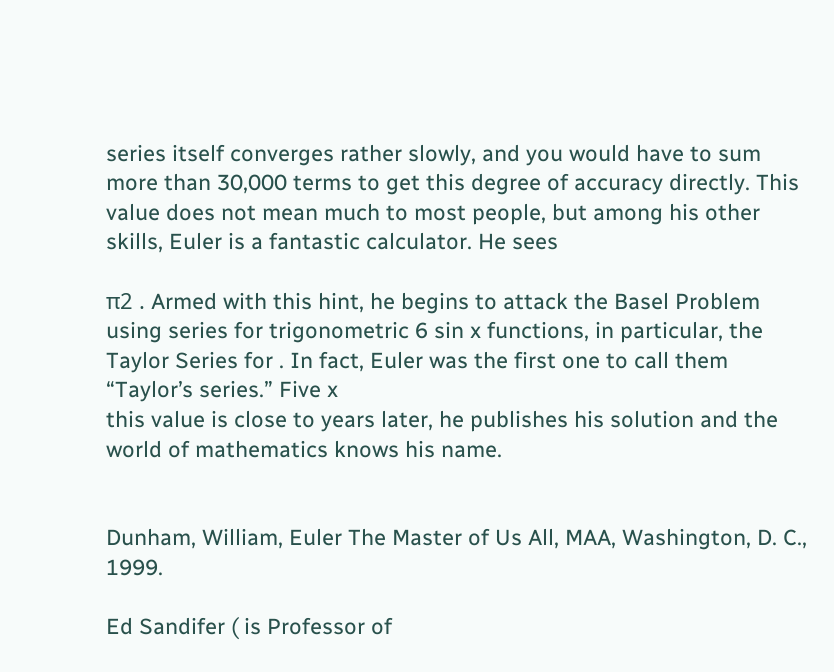series itself converges rather slowly, and you would have to sum more than 30,000 terms to get this degree of accuracy directly. This value does not mean much to most people, but among his other skills, Euler is a fantastic calculator. He sees

π2 . Armed with this hint, he begins to attack the Basel Problem using series for trigonometric 6 sin x functions, in particular, the Taylor Series for . In fact, Euler was the first one to call them “Taylor’s series.” Five x
this value is close to years later, he publishes his solution and the world of mathematics knows his name.


Dunham, William, Euler The Master of Us All, MAA, Washington, D. C., 1999.

Ed Sandifer ( is Professor of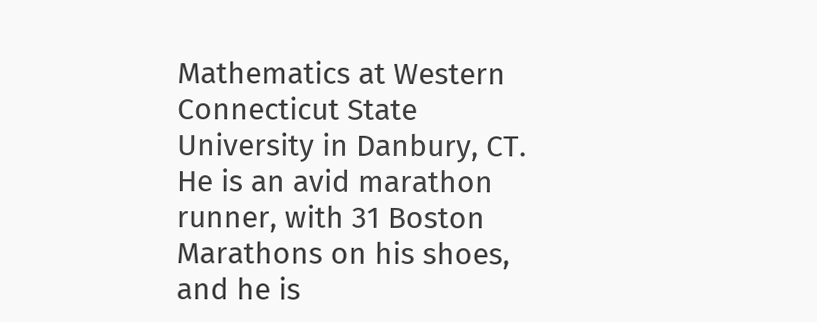Mathematics at Western Connecticut State University in Danbury, CT. He is an avid marathon runner, with 31 Boston Marathons on his shoes, and he is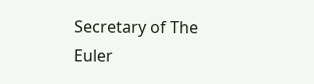Secretary of The Euler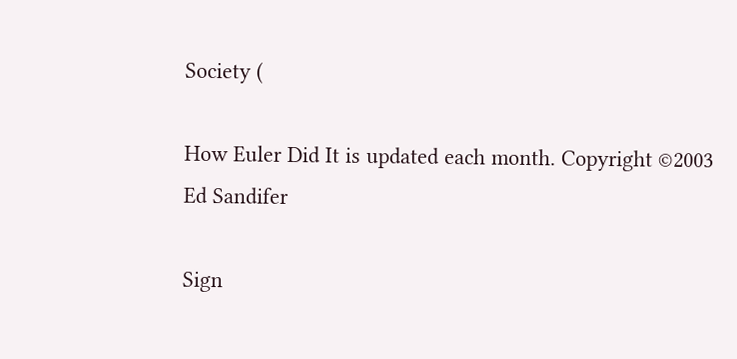Society (

How Euler Did It is updated each month. Copyright ©2003 Ed Sandifer

Sign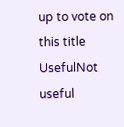up to vote on this title
UsefulNot useful